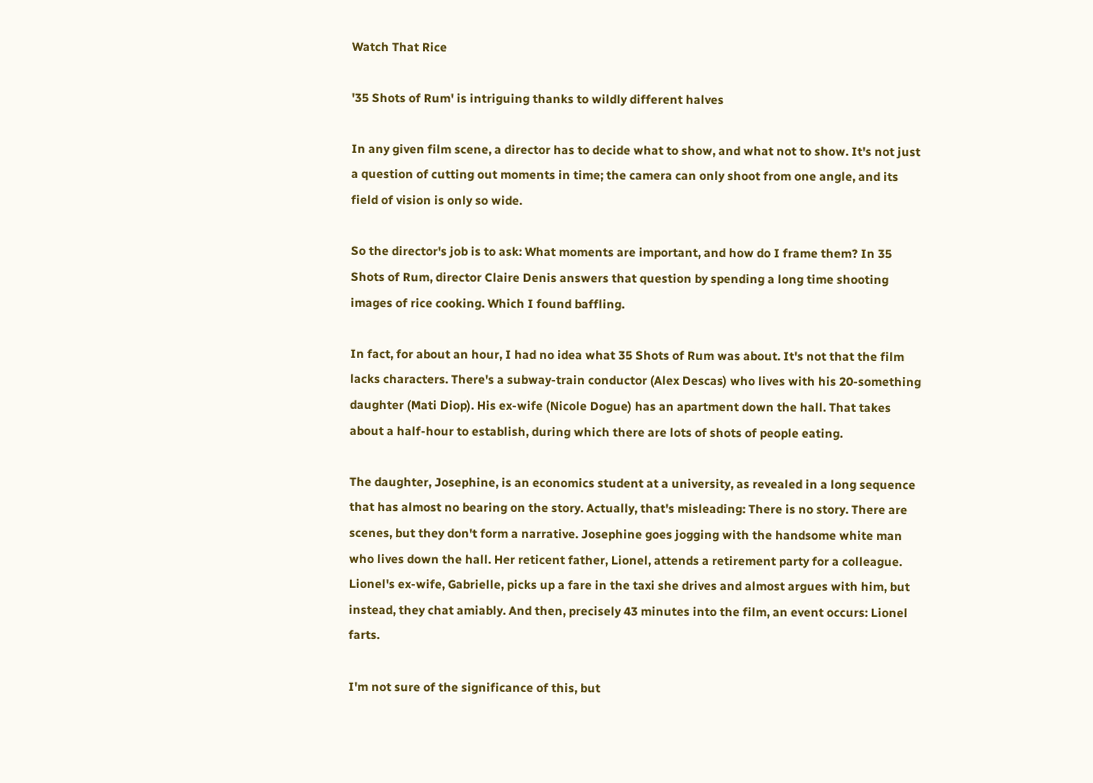Watch That Rice

'35 Shots of Rum' is intriguing thanks to wildly different halves

In any given film scene, a director has to decide what to show, and what not to show. It's not just a question of cutting out moments in time; the camera can only shoot from one angle, and its field of vision is only so wide.

So the director's job is to ask: What moments are important, and how do I frame them? In 35 Shots of Rum, director Claire Denis answers that question by spending a long time shooting images of rice cooking. Which I found baffling.

In fact, for about an hour, I had no idea what 35 Shots of Rum was about. It's not that the film lacks characters. There's a subway-train conductor (Alex Descas) who lives with his 20-something daughter (Mati Diop). His ex-wife (Nicole Dogue) has an apartment down the hall. That takes about a half-hour to establish, during which there are lots of shots of people eating.

The daughter, Josephine, is an economics student at a university, as revealed in a long sequence that has almost no bearing on the story. Actually, that's misleading: There is no story. There are scenes, but they don't form a narrative. Josephine goes jogging with the handsome white man who lives down the hall. Her reticent father, Lionel, attends a retirement party for a colleague. Lionel's ex-wife, Gabrielle, picks up a fare in the taxi she drives and almost argues with him, but instead, they chat amiably. And then, precisely 43 minutes into the film, an event occurs: Lionel farts.

I'm not sure of the significance of this, but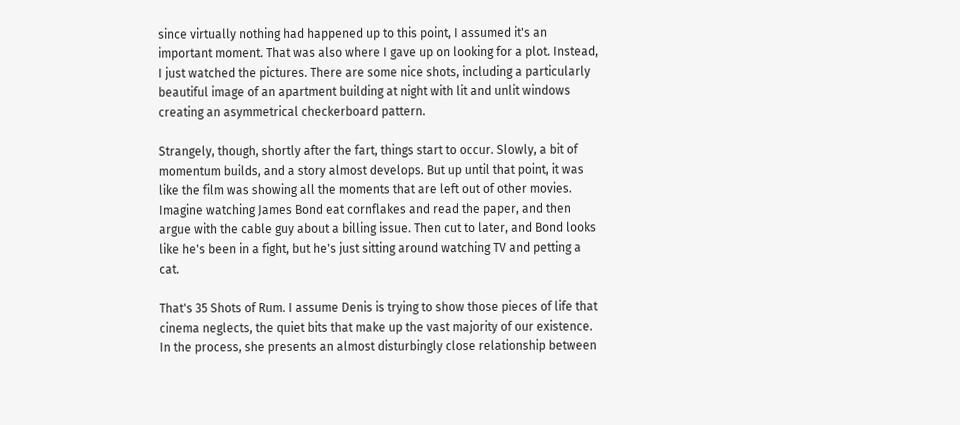since virtually nothing had happened up to this point, I assumed it's an important moment. That was also where I gave up on looking for a plot. Instead, I just watched the pictures. There are some nice shots, including a particularly beautiful image of an apartment building at night with lit and unlit windows creating an asymmetrical checkerboard pattern.

Strangely, though, shortly after the fart, things start to occur. Slowly, a bit of momentum builds, and a story almost develops. But up until that point, it was like the film was showing all the moments that are left out of other movies. Imagine watching James Bond eat cornflakes and read the paper, and then argue with the cable guy about a billing issue. Then cut to later, and Bond looks like he's been in a fight, but he's just sitting around watching TV and petting a cat.

That's 35 Shots of Rum. I assume Denis is trying to show those pieces of life that cinema neglects, the quiet bits that make up the vast majority of our existence. In the process, she presents an almost disturbingly close relationship between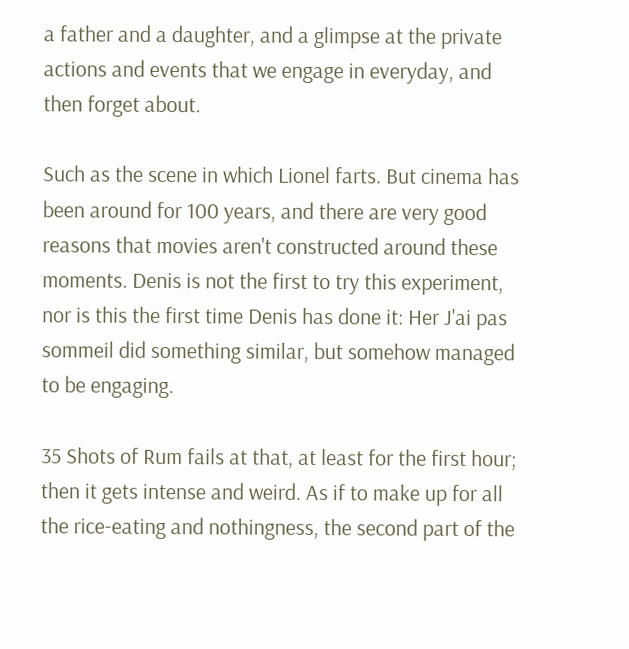a father and a daughter, and a glimpse at the private actions and events that we engage in everyday, and then forget about.

Such as the scene in which Lionel farts. But cinema has been around for 100 years, and there are very good reasons that movies aren't constructed around these moments. Denis is not the first to try this experiment, nor is this the first time Denis has done it: Her J'ai pas sommeil did something similar, but somehow managed to be engaging.

35 Shots of Rum fails at that, at least for the first hour; then it gets intense and weird. As if to make up for all the rice-eating and nothingness, the second part of the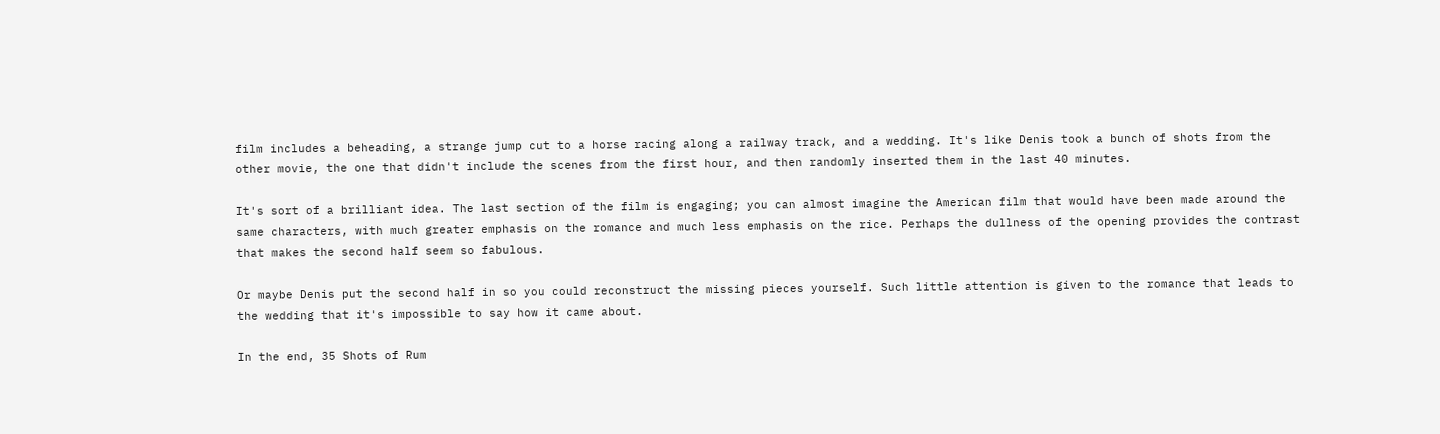film includes a beheading, a strange jump cut to a horse racing along a railway track, and a wedding. It's like Denis took a bunch of shots from the other movie, the one that didn't include the scenes from the first hour, and then randomly inserted them in the last 40 minutes.

It's sort of a brilliant idea. The last section of the film is engaging; you can almost imagine the American film that would have been made around the same characters, with much greater emphasis on the romance and much less emphasis on the rice. Perhaps the dullness of the opening provides the contrast that makes the second half seem so fabulous.

Or maybe Denis put the second half in so you could reconstruct the missing pieces yourself. Such little attention is given to the romance that leads to the wedding that it's impossible to say how it came about.

In the end, 35 Shots of Rum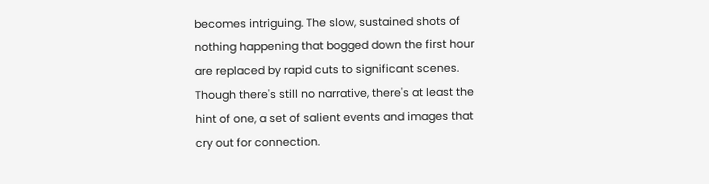becomes intriguing. The slow, sustained shots of nothing happening that bogged down the first hour are replaced by rapid cuts to significant scenes. Though there's still no narrative, there's at least the hint of one, a set of salient events and images that cry out for connection.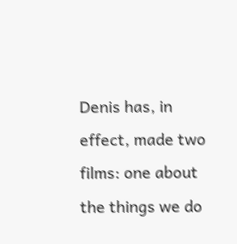Denis has, in effect, made two films: one about the things we do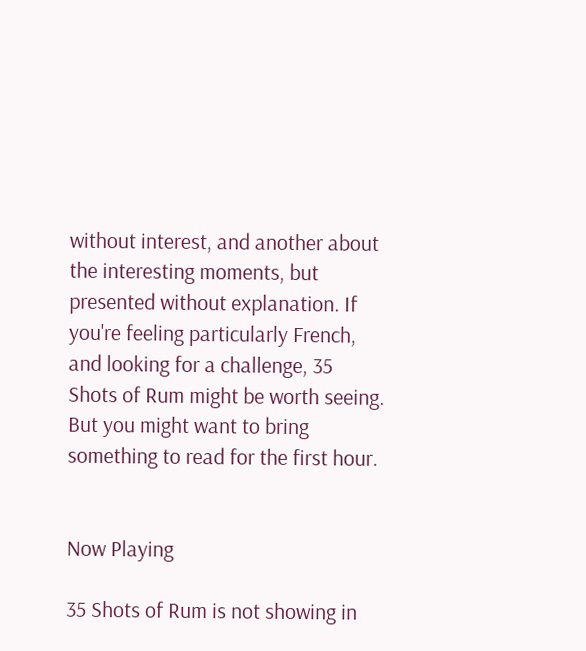without interest, and another about the interesting moments, but presented without explanation. If you're feeling particularly French, and looking for a challenge, 35 Shots of Rum might be worth seeing. But you might want to bring something to read for the first hour.


Now Playing

35 Shots of Rum is not showing in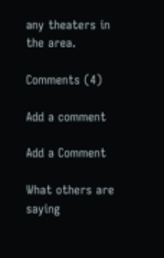any theaters in the area.

Comments (4)

Add a comment

Add a Comment

What others are saying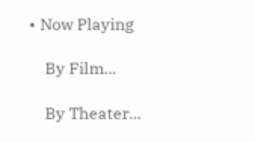• Now Playing

    By Film...

    By Theater...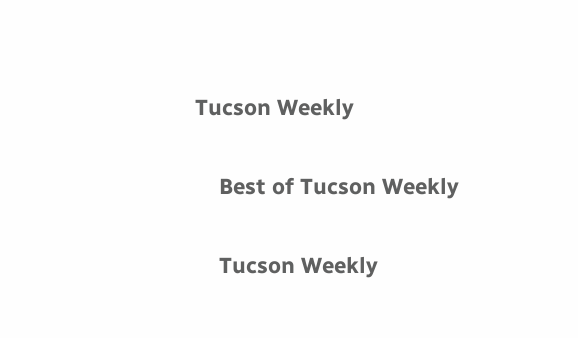Tucson Weekly

    Best of Tucson Weekly

    Tucson Weekly